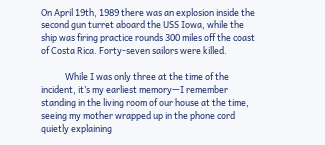On April 19th, 1989 there was an explosion inside the second gun turret aboard the USS Iowa, while the ship was firing practice rounds 300 miles off the coast of Costa Rica. Forty-seven sailors were killed.

            While I was only three at the time of the incident, it’s my earliest memory—I remember standing in the living room of our house at the time, seeing my mother wrapped up in the phone cord quietly explaining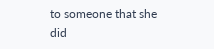to someone that she did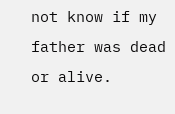not know if my father was dead or alive.